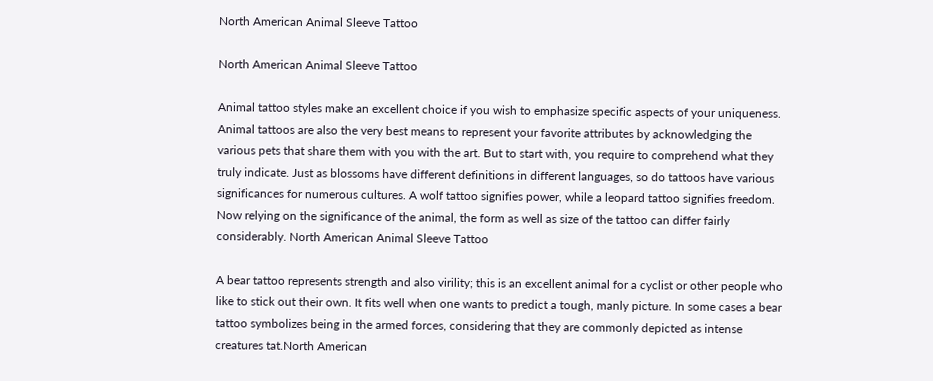North American Animal Sleeve Tattoo

North American Animal Sleeve Tattoo

Animal tattoo styles make an excellent choice if you wish to emphasize specific aspects of your uniqueness. Animal tattoos are also the very best means to represent your favorite attributes by acknowledging the various pets that share them with you with the art. But to start with, you require to comprehend what they truly indicate. Just as blossoms have different definitions in different languages, so do tattoos have various significances for numerous cultures. A wolf tattoo signifies power, while a leopard tattoo signifies freedom. Now relying on the significance of the animal, the form as well as size of the tattoo can differ fairly considerably. North American Animal Sleeve Tattoo

A bear tattoo represents strength and also virility; this is an excellent animal for a cyclist or other people who like to stick out their own. It fits well when one wants to predict a tough, manly picture. In some cases a bear tattoo symbolizes being in the armed forces, considering that they are commonly depicted as intense creatures tat.North American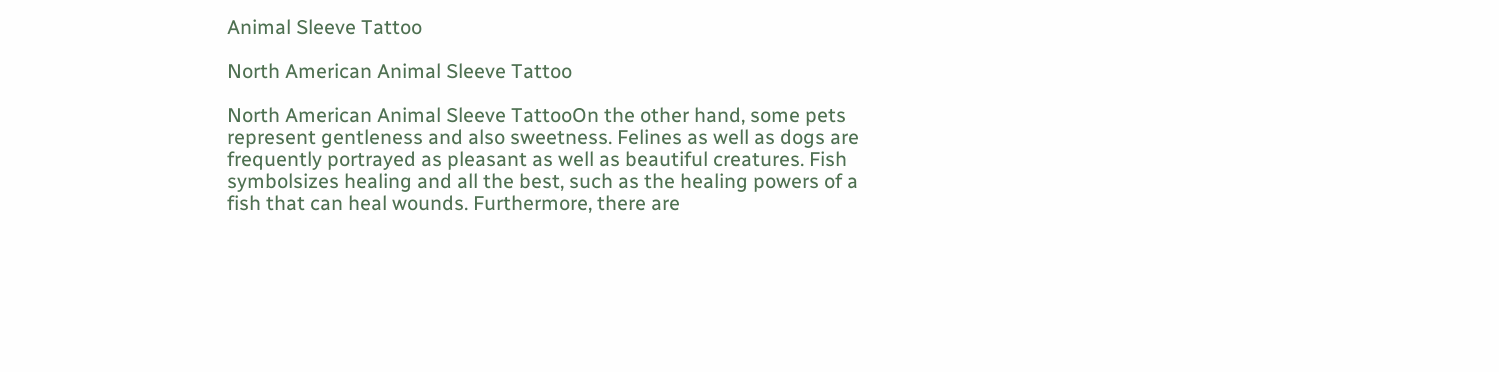Animal Sleeve Tattoo

North American Animal Sleeve Tattoo

North American Animal Sleeve TattooOn the other hand, some pets represent gentleness and also sweetness. Felines as well as dogs are frequently portrayed as pleasant as well as beautiful creatures. Fish symbolsizes healing and all the best, such as the healing powers of a fish that can heal wounds. Furthermore, there are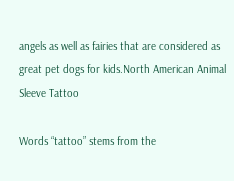angels as well as fairies that are considered as great pet dogs for kids.North American Animal Sleeve Tattoo

Words “tattoo” stems from the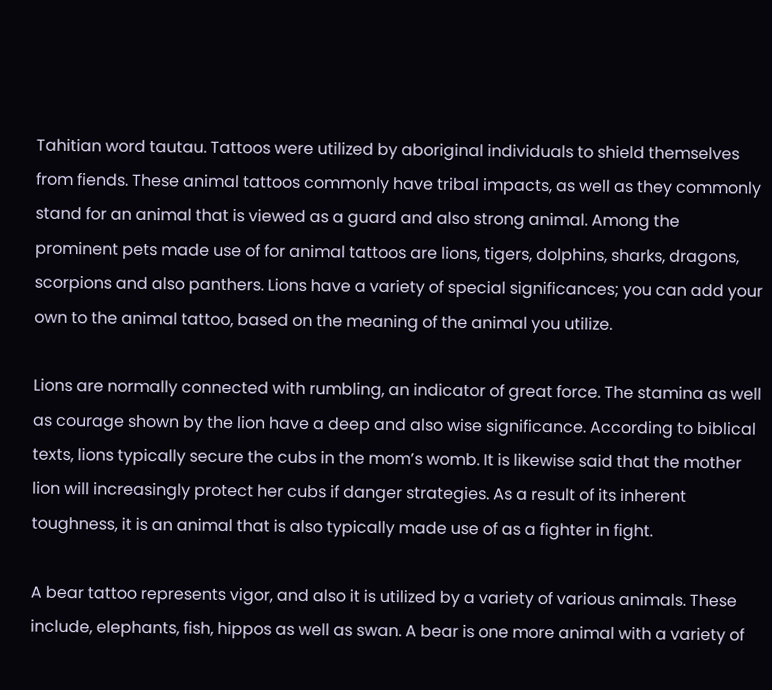Tahitian word tautau. Tattoos were utilized by aboriginal individuals to shield themselves from fiends. These animal tattoos commonly have tribal impacts, as well as they commonly stand for an animal that is viewed as a guard and also strong animal. Among the prominent pets made use of for animal tattoos are lions, tigers, dolphins, sharks, dragons, scorpions and also panthers. Lions have a variety of special significances; you can add your own to the animal tattoo, based on the meaning of the animal you utilize.

Lions are normally connected with rumbling, an indicator of great force. The stamina as well as courage shown by the lion have a deep and also wise significance. According to biblical texts, lions typically secure the cubs in the mom’s womb. It is likewise said that the mother lion will increasingly protect her cubs if danger strategies. As a result of its inherent toughness, it is an animal that is also typically made use of as a fighter in fight.

A bear tattoo represents vigor, and also it is utilized by a variety of various animals. These include, elephants, fish, hippos as well as swan. A bear is one more animal with a variety of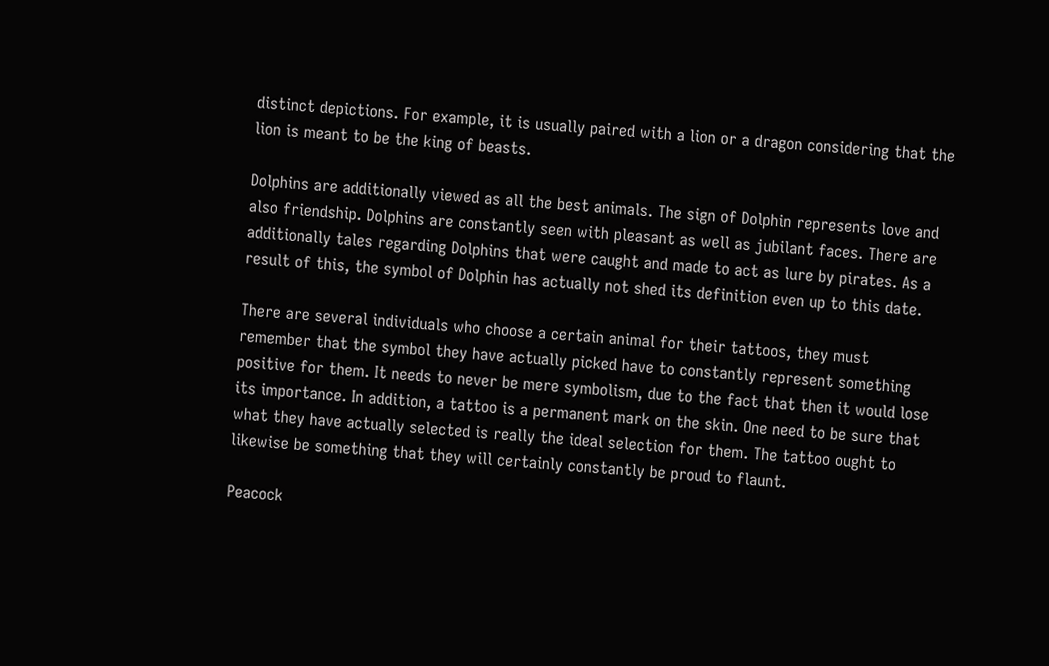distinct depictions. For example, it is usually paired with a lion or a dragon considering that the lion is meant to be the king of beasts.

Dolphins are additionally viewed as all the best animals. The sign of Dolphin represents love and also friendship. Dolphins are constantly seen with pleasant as well as jubilant faces. There are additionally tales regarding Dolphins that were caught and made to act as lure by pirates. As a result of this, the symbol of Dolphin has actually not shed its definition even up to this date.

There are several individuals who choose a certain animal for their tattoos, they must remember that the symbol they have actually picked have to constantly represent something positive for them. It needs to never be mere symbolism, due to the fact that then it would lose its importance. In addition, a tattoo is a permanent mark on the skin. One need to be sure that what they have actually selected is really the ideal selection for them. The tattoo ought to likewise be something that they will certainly constantly be proud to flaunt.

Peacock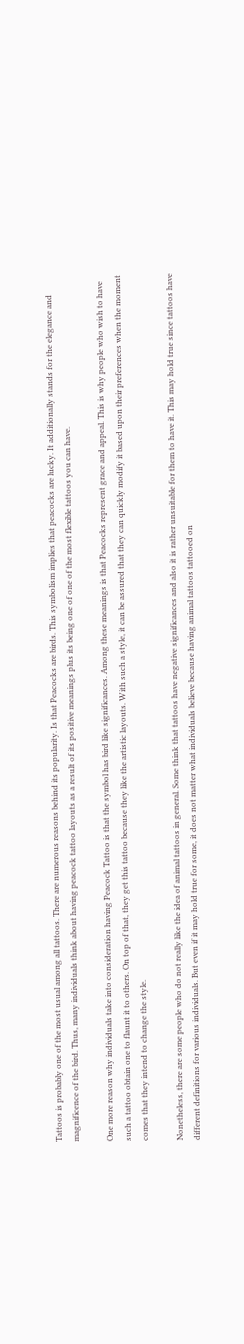Tattoos is probably one of the most usual among all tattoos. There are numerous reasons behind its popularity. Is that Peacocks are birds. This symbolism implies that peacocks are lucky. It additionally stands for the elegance and magnificence of the bird. Thus, many individuals think about having peacock tattoo layouts as a result of its positive meanings plus its being one of one of the most flexible tattoos you can have.

One more reason why individuals take into consideration having Peacock Tattoo is that the symbol has bird like significances. Among these meanings is that Peacocks represent grace and appeal. This is why people who wish to have such a tattoo obtain one to flaunt it to others. On top of that, they get this tattoo because they like the artistic layouts. With such a style, it can be assured that they can quickly modify it based upon their preferences when the moment comes that they intend to change the style.

Nonetheless, there are some people who do not really like the idea of animal tattoos in general. Some think that tattoos have negative significances and also it is rather unsuitable for them to have it. This may hold true since tattoos have different definitions for various individuals. But even if it may hold true for some, it does not matter what individuals believe because having animal tattoos tattooed on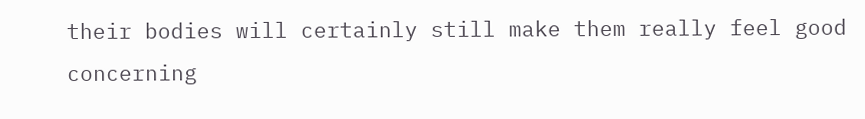their bodies will certainly still make them really feel good concerning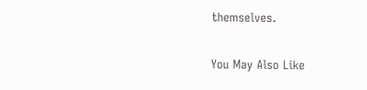themselves.

You May Also Like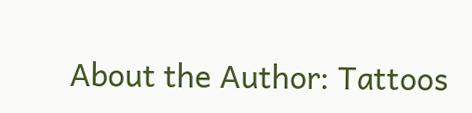About the Author: Tattoos